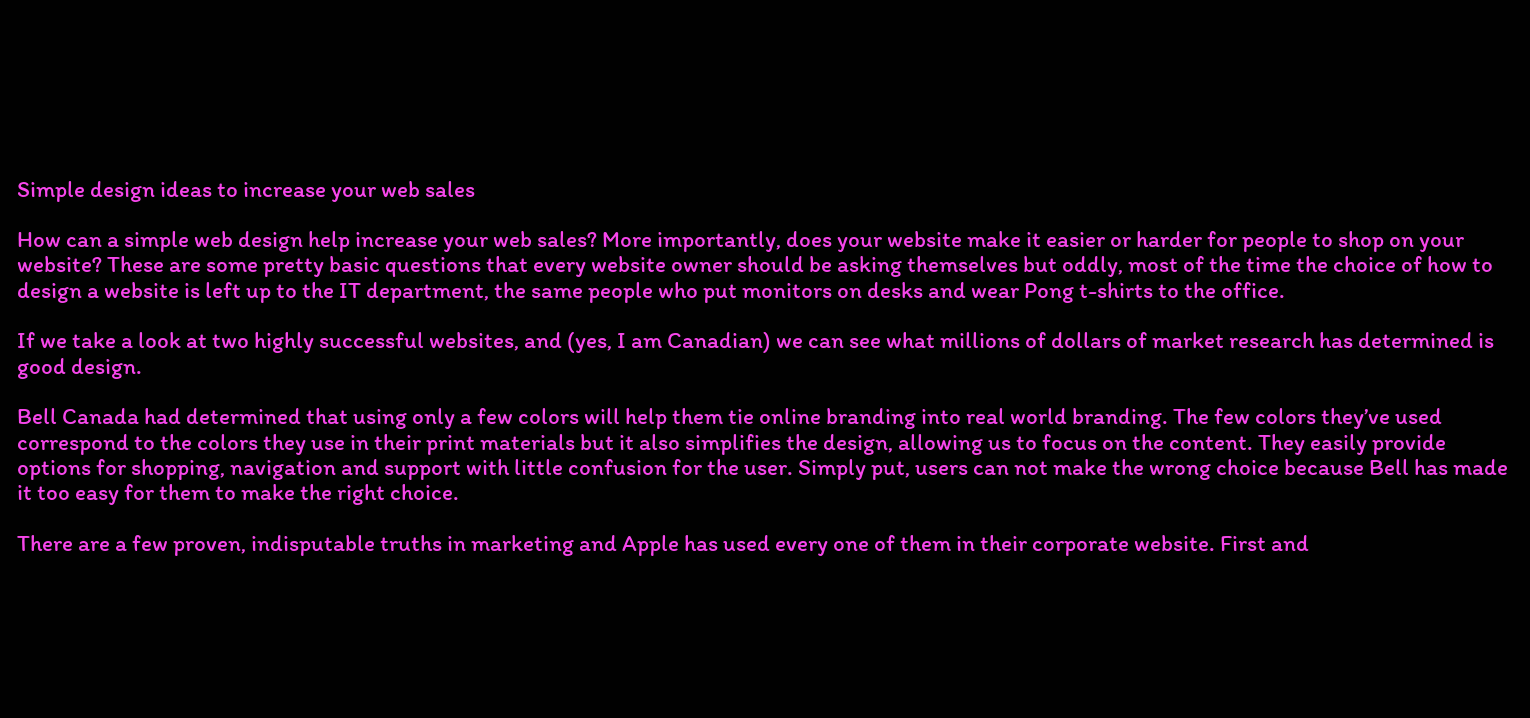Simple design ideas to increase your web sales

How can a simple web design help increase your web sales? More importantly, does your website make it easier or harder for people to shop on your website? These are some pretty basic questions that every website owner should be asking themselves but oddly, most of the time the choice of how to design a website is left up to the IT department, the same people who put monitors on desks and wear Pong t-shirts to the office.

If we take a look at two highly successful websites, and (yes, I am Canadian) we can see what millions of dollars of market research has determined is good design.

Bell Canada had determined that using only a few colors will help them tie online branding into real world branding. The few colors they’ve used correspond to the colors they use in their print materials but it also simplifies the design, allowing us to focus on the content. They easily provide options for shopping, navigation and support with little confusion for the user. Simply put, users can not make the wrong choice because Bell has made it too easy for them to make the right choice.

There are a few proven, indisputable truths in marketing and Apple has used every one of them in their corporate website. First and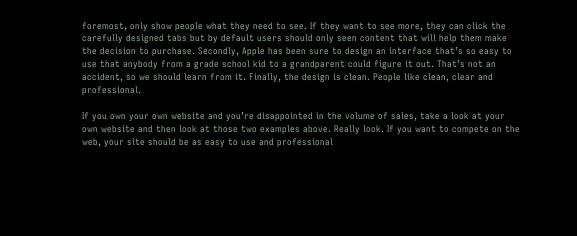foremost, only show people what they need to see. If they want to see more, they can click the carefully designed tabs but by default users should only seen content that will help them make the decision to purchase. Secondly, Apple has been sure to design an interface that’s so easy to use that anybody from a grade school kid to a grandparent could figure it out. That’s not an accident, so we should learn from it. Finally, the design is clean. People like clean, clear and professional.

If you own your own website and you’re disappointed in the volume of sales, take a look at your own website and then look at those two examples above. Really look. If you want to compete on the web, your site should be as easy to use and professional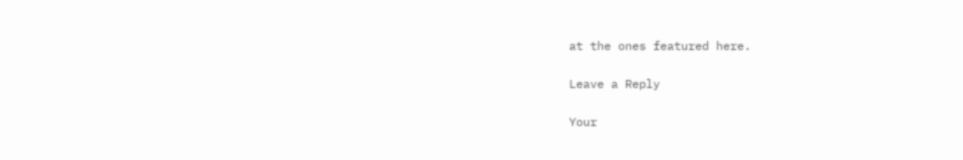at the ones featured here.

Leave a Reply

Your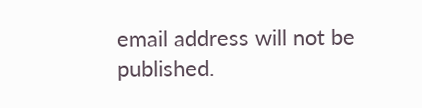email address will not be published.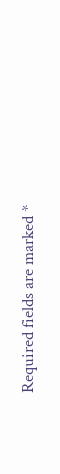Required fields are marked *